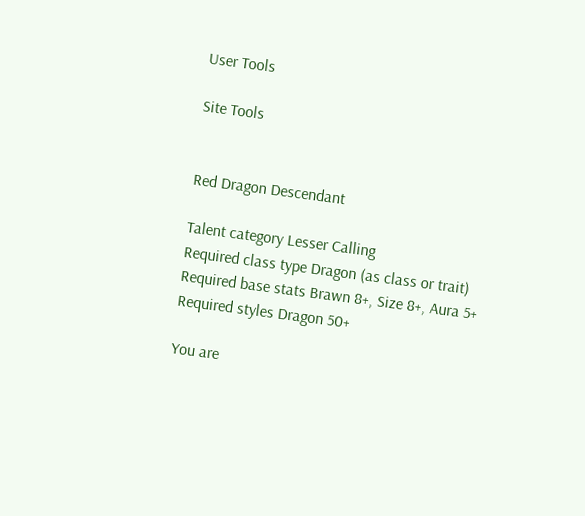User Tools

Site Tools


Red Dragon Descendant

Talent category Lesser Calling
Required class type Dragon (as class or trait)
Required base stats Brawn 8+, Size 8+, Aura 5+
Required styles Dragon 50+

You are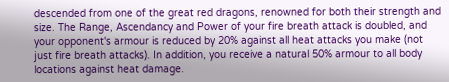descended from one of the great red dragons, renowned for both their strength and size. The Range, Ascendancy and Power of your fire breath attack is doubled, and your opponent's armour is reduced by 20% against all heat attacks you make (not just fire breath attacks). In addition, you receive a natural 50% armour to all body locations against heat damage.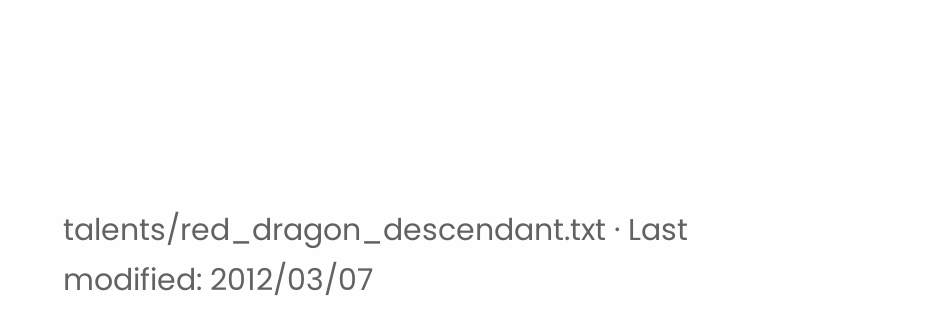talents/red_dragon_descendant.txt · Last modified: 2012/03/07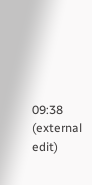09:38 (external edit)